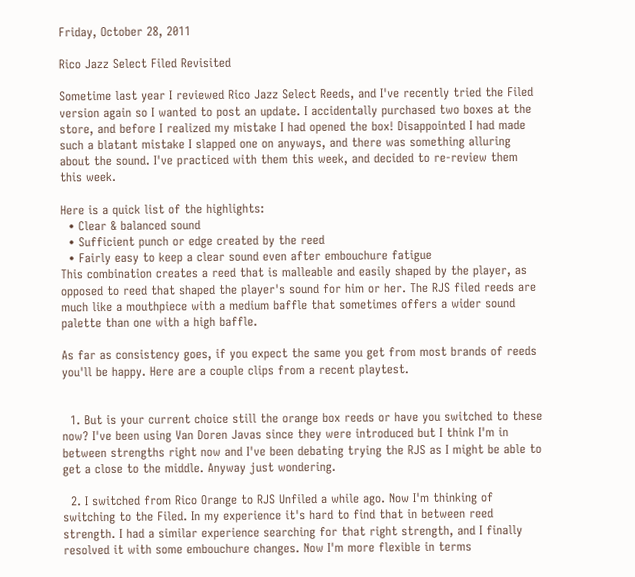Friday, October 28, 2011

Rico Jazz Select Filed Revisited

Sometime last year I reviewed Rico Jazz Select Reeds, and I've recently tried the Filed version again so I wanted to post an update. I accidentally purchased two boxes at the store, and before I realized my mistake I had opened the box! Disappointed I had made such a blatant mistake I slapped one on anyways, and there was something alluring about the sound. I've practiced with them this week, and decided to re-review them this week.

Here is a quick list of the highlights:
  • Clear & balanced sound
  • Sufficient punch or edge created by the reed
  • Fairly easy to keep a clear sound even after embouchure fatigue
This combination creates a reed that is malleable and easily shaped by the player, as opposed to reed that shaped the player's sound for him or her. The RJS filed reeds are much like a mouthpiece with a medium baffle that sometimes offers a wider sound palette than one with a high baffle.

As far as consistency goes, if you expect the same you get from most brands of reeds you'll be happy. Here are a couple clips from a recent playtest.


  1. But is your current choice still the orange box reeds or have you switched to these now? I've been using Van Doren Javas since they were introduced but I think I'm in between strengths right now and I've been debating trying the RJS as I might be able to get a close to the middle. Anyway just wondering.

  2. I switched from Rico Orange to RJS Unfiled a while ago. Now I'm thinking of switching to the Filed. In my experience it's hard to find that in between reed strength. I had a similar experience searching for that right strength, and I finally resolved it with some embouchure changes. Now I'm more flexible in terms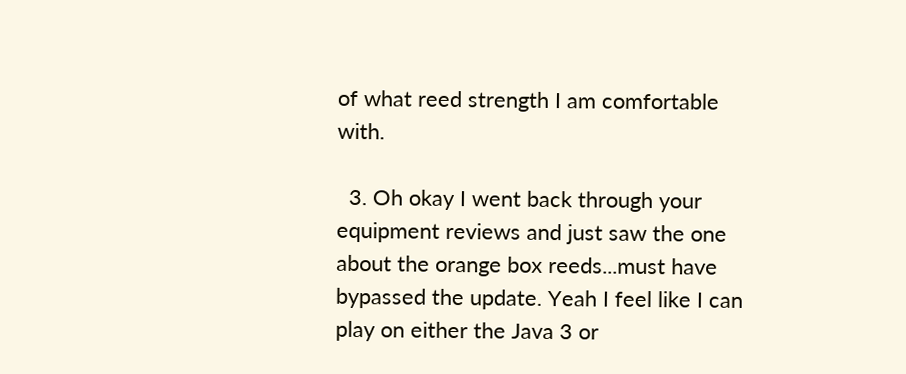of what reed strength I am comfortable with.

  3. Oh okay I went back through your equipment reviews and just saw the one about the orange box reeds...must have bypassed the update. Yeah I feel like I can play on either the Java 3 or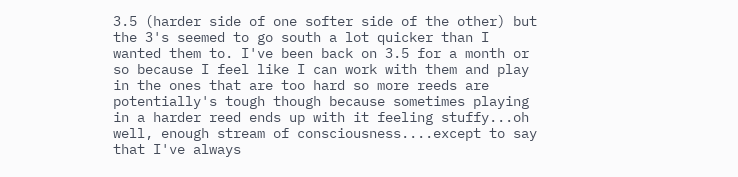3.5 (harder side of one softer side of the other) but the 3's seemed to go south a lot quicker than I wanted them to. I've been back on 3.5 for a month or so because I feel like I can work with them and play in the ones that are too hard so more reeds are potentially's tough though because sometimes playing in a harder reed ends up with it feeling stuffy...oh well, enough stream of consciousness....except to say that I've always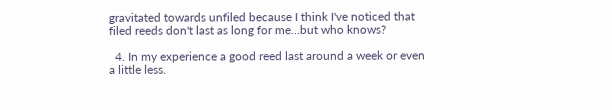gravitated towards unfiled because I think I've noticed that filed reeds don't last as long for me...but who knows?

  4. In my experience a good reed last around a week or even a little less.